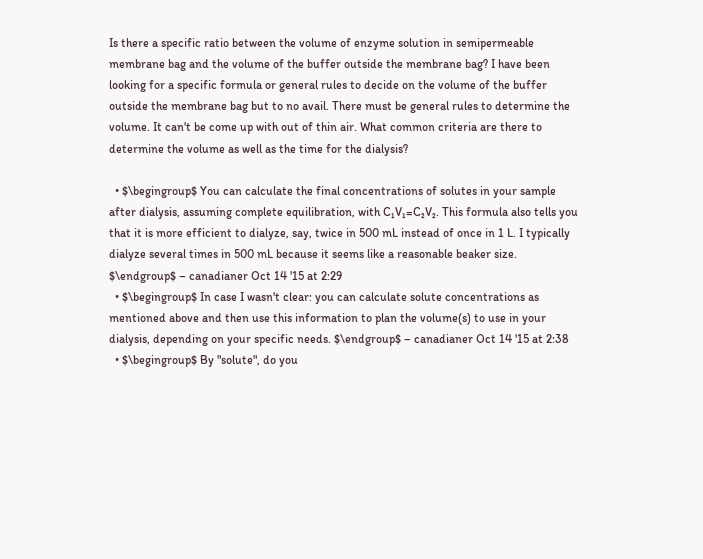Is there a specific ratio between the volume of enzyme solution in semipermeable membrane bag and the volume of the buffer outside the membrane bag? I have been looking for a specific formula or general rules to decide on the volume of the buffer outside the membrane bag but to no avail. There must be general rules to determine the volume. It can't be come up with out of thin air. What common criteria are there to determine the volume as well as the time for the dialysis?

  • $\begingroup$ You can calculate the final concentrations of solutes in your sample after dialysis, assuming complete equilibration, with C₁V₁=C₂V₂. This formula also tells you that it is more efficient to dialyze, say, twice in 500 mL instead of once in 1 L. I typically dialyze several times in 500 mL because it seems like a reasonable beaker size. $\endgroup$ – canadianer Oct 14 '15 at 2:29
  • $\begingroup$ In case I wasn't clear: you can calculate solute concentrations as mentioned above and then use this information to plan the volume(s) to use in your dialysis, depending on your specific needs. $\endgroup$ – canadianer Oct 14 '15 at 2:38
  • $\begingroup$ By "solute", do you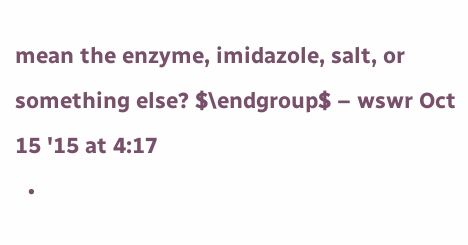mean the enzyme, imidazole, salt, or something else? $\endgroup$ – wswr Oct 15 '15 at 4:17
  •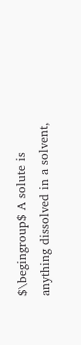$\begingroup$ A solute is anything dissolved in a solvent,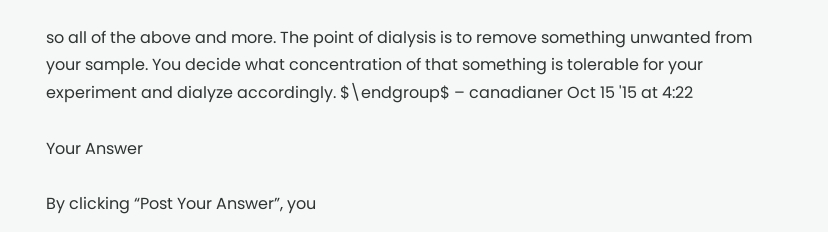so all of the above and more. The point of dialysis is to remove something unwanted from your sample. You decide what concentration of that something is tolerable for your experiment and dialyze accordingly. $\endgroup$ – canadianer Oct 15 '15 at 4:22

Your Answer

By clicking “Post Your Answer”, you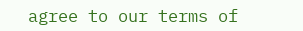agree to our terms of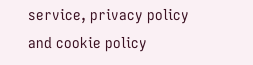service, privacy policy and cookie policy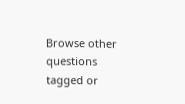Browse other questions tagged or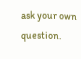ask your own question.